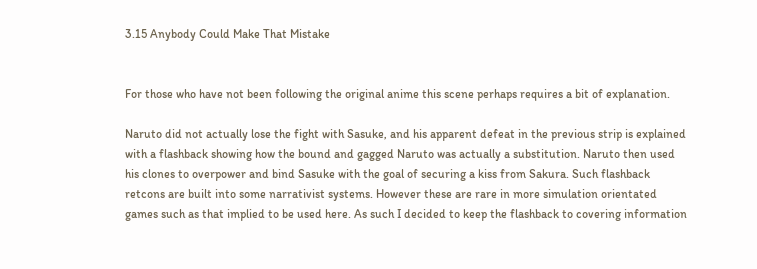3.15 Anybody Could Make That Mistake


For those who have not been following the original anime this scene perhaps requires a bit of explanation.

Naruto did not actually lose the fight with Sasuke, and his apparent defeat in the previous strip is explained with a flashback showing how the bound and gagged Naruto was actually a substitution. Naruto then used his clones to overpower and bind Sasuke with the goal of securing a kiss from Sakura. Such flashback retcons are built into some narrativist systems. However these are rare in more simulation orientated games such as that implied to be used here. As such I decided to keep the flashback to covering information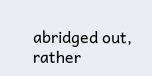abridged out, rather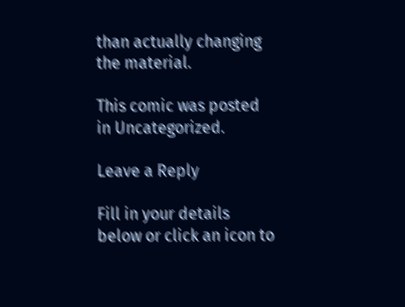than actually changing the material.

This comic was posted in Uncategorized.

Leave a Reply

Fill in your details below or click an icon to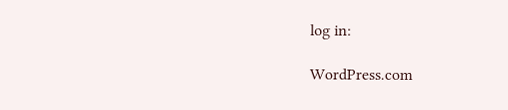log in:

WordPress.com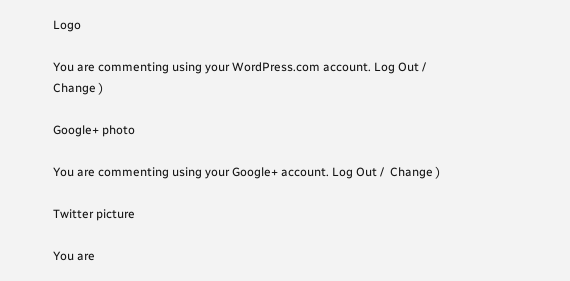Logo

You are commenting using your WordPress.com account. Log Out /  Change )

Google+ photo

You are commenting using your Google+ account. Log Out /  Change )

Twitter picture

You are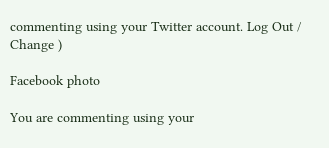commenting using your Twitter account. Log Out /  Change )

Facebook photo

You are commenting using your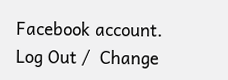Facebook account. Log Out /  Change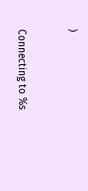)


Connecting to %s